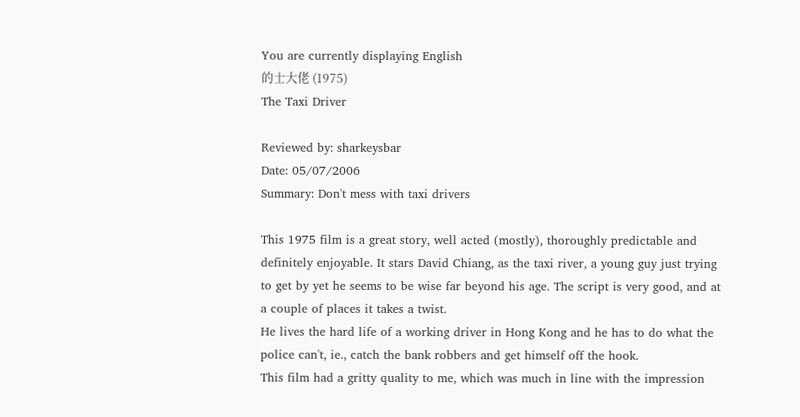You are currently displaying English
的士大佬 (1975)
The Taxi Driver

Reviewed by: sharkeysbar
Date: 05/07/2006
Summary: Don't mess with taxi drivers

This 1975 film is a great story, well acted (mostly), thoroughly predictable and definitely enjoyable. It stars David Chiang, as the taxi river, a young guy just trying to get by yet he seems to be wise far beyond his age. The script is very good, and at a couple of places it takes a twist.
He lives the hard life of a working driver in Hong Kong and he has to do what the police can't, ie., catch the bank robbers and get himself off the hook.
This film had a gritty quality to me, which was much in line with the impression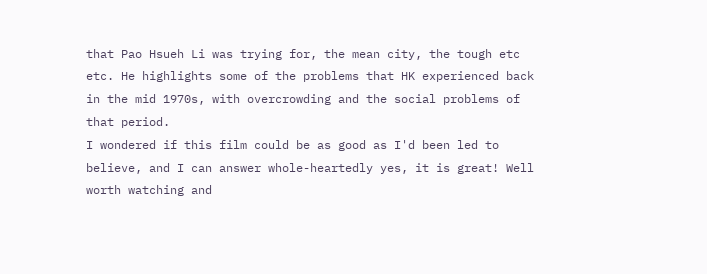that Pao Hsueh Li was trying for, the mean city, the tough etc etc. He highlights some of the problems that HK experienced back in the mid 1970s, with overcrowding and the social problems of that period.
I wondered if this film could be as good as I'd been led to believe, and I can answer whole-heartedly yes, it is great! Well worth watching and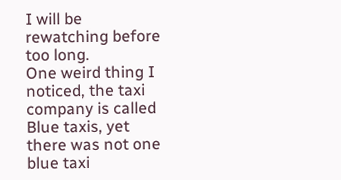I will be rewatching before too long.
One weird thing I noticed, the taxi company is called Blue taxis, yet there was not one blue taxi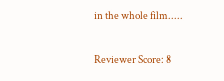in the whole film.....

Reviewer Score: 8